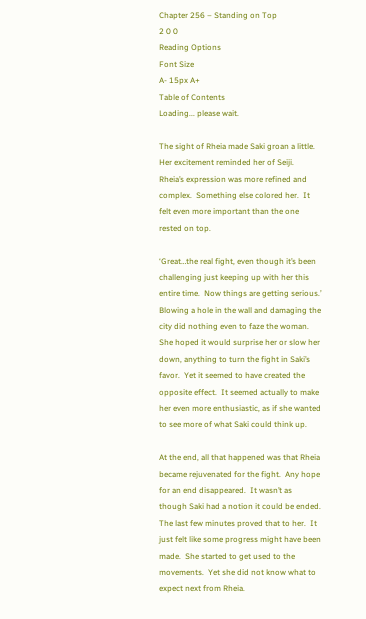Chapter 256 – Standing on Top
2 0 0
Reading Options
Font Size
A- 15px A+
Table of Contents
Loading... please wait.

The sight of Rheia made Saki groan a little.  Her excitement reminded her of Seiji.  Rheia’s expression was more refined and complex.  Something else colored her.  It felt even more important than the one rested on top.

‘Great…the real fight, even though it’s been challenging just keeping up with her this entire time.  Now things are getting serious.’  Blowing a hole in the wall and damaging the city did nothing even to faze the woman.  She hoped it would surprise her or slow her down, anything to turn the fight in Saki’s favor.  Yet it seemed to have created the opposite effect.  It seemed actually to make her even more enthusiastic, as if she wanted to see more of what Saki could think up.

At the end, all that happened was that Rheia became rejuvenated for the fight.  Any hope for an end disappeared.  It wasn’t as though Saki had a notion it could be ended.  The last few minutes proved that to her.  It just felt like some progress might have been made.  She started to get used to the movements.  Yet she did not know what to expect next from Rheia.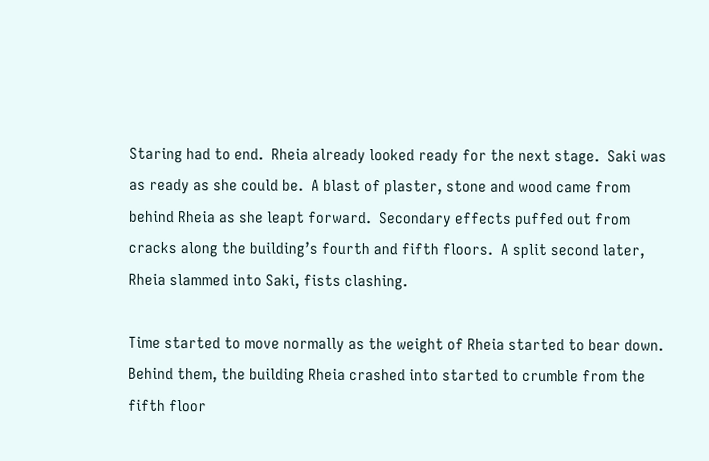Staring had to end.  Rheia already looked ready for the next stage.  Saki was as ready as she could be.  A blast of plaster, stone and wood came from behind Rheia as she leapt forward.  Secondary effects puffed out from cracks along the building’s fourth and fifth floors.  A split second later, Rheia slammed into Saki, fists clashing.

Time started to move normally as the weight of Rheia started to bear down.  Behind them, the building Rheia crashed into started to crumble from the fifth floor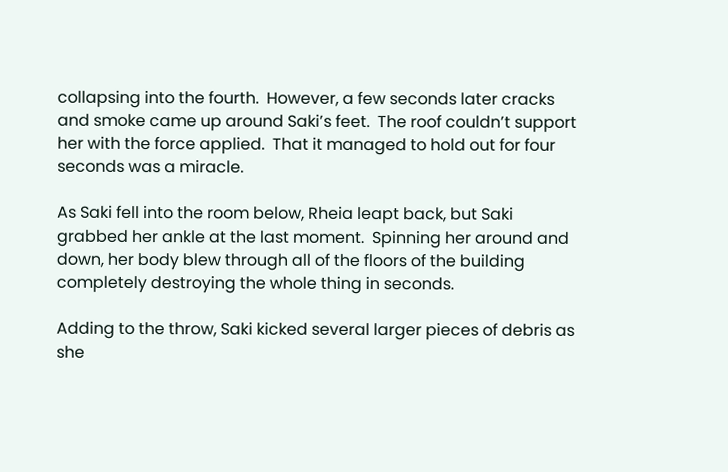collapsing into the fourth.  However, a few seconds later cracks and smoke came up around Saki’s feet.  The roof couldn’t support her with the force applied.  That it managed to hold out for four seconds was a miracle.

As Saki fell into the room below, Rheia leapt back, but Saki grabbed her ankle at the last moment.  Spinning her around and down, her body blew through all of the floors of the building completely destroying the whole thing in seconds.

Adding to the throw, Saki kicked several larger pieces of debris as she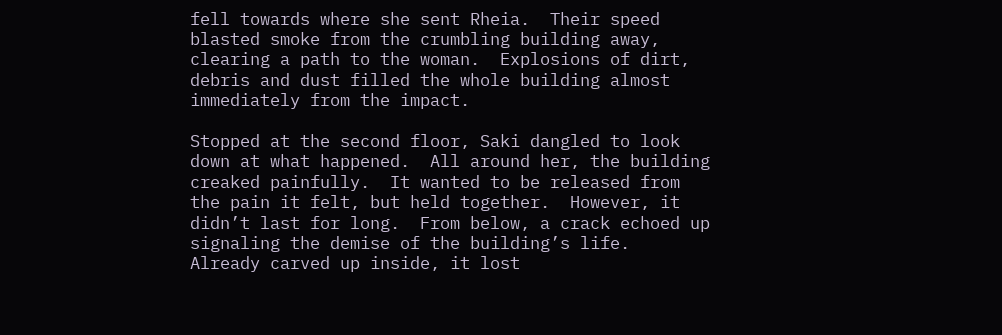fell towards where she sent Rheia.  Their speed blasted smoke from the crumbling building away, clearing a path to the woman.  Explosions of dirt, debris and dust filled the whole building almost immediately from the impact.

Stopped at the second floor, Saki dangled to look down at what happened.  All around her, the building creaked painfully.  It wanted to be released from the pain it felt, but held together.  However, it didn’t last for long.  From below, a crack echoed up signaling the demise of the building’s life.  Already carved up inside, it lost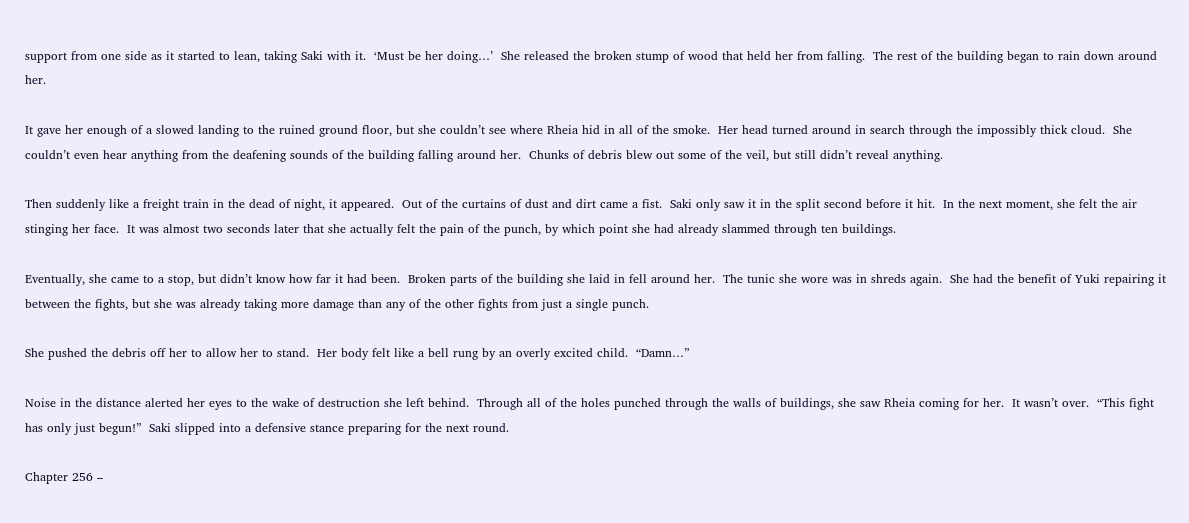support from one side as it started to lean, taking Saki with it.  ‘Must be her doing…’  She released the broken stump of wood that held her from falling.  The rest of the building began to rain down around her.

It gave her enough of a slowed landing to the ruined ground floor, but she couldn’t see where Rheia hid in all of the smoke.  Her head turned around in search through the impossibly thick cloud.  She couldn’t even hear anything from the deafening sounds of the building falling around her.  Chunks of debris blew out some of the veil, but still didn’t reveal anything.

Then suddenly like a freight train in the dead of night, it appeared.  Out of the curtains of dust and dirt came a fist.  Saki only saw it in the split second before it hit.  In the next moment, she felt the air stinging her face.  It was almost two seconds later that she actually felt the pain of the punch, by which point she had already slammed through ten buildings.

Eventually, she came to a stop, but didn’t know how far it had been.  Broken parts of the building she laid in fell around her.  The tunic she wore was in shreds again.  She had the benefit of Yuki repairing it between the fights, but she was already taking more damage than any of the other fights from just a single punch.

She pushed the debris off her to allow her to stand.  Her body felt like a bell rung by an overly excited child.  “Damn…”

Noise in the distance alerted her eyes to the wake of destruction she left behind.  Through all of the holes punched through the walls of buildings, she saw Rheia coming for her.  It wasn’t over.  “This fight has only just begun!”  Saki slipped into a defensive stance preparing for the next round.

Chapter 256 –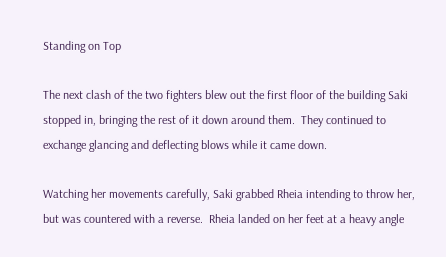Standing on Top

The next clash of the two fighters blew out the first floor of the building Saki stopped in, bringing the rest of it down around them.  They continued to exchange glancing and deflecting blows while it came down.

Watching her movements carefully, Saki grabbed Rheia intending to throw her, but was countered with a reverse.  Rheia landed on her feet at a heavy angle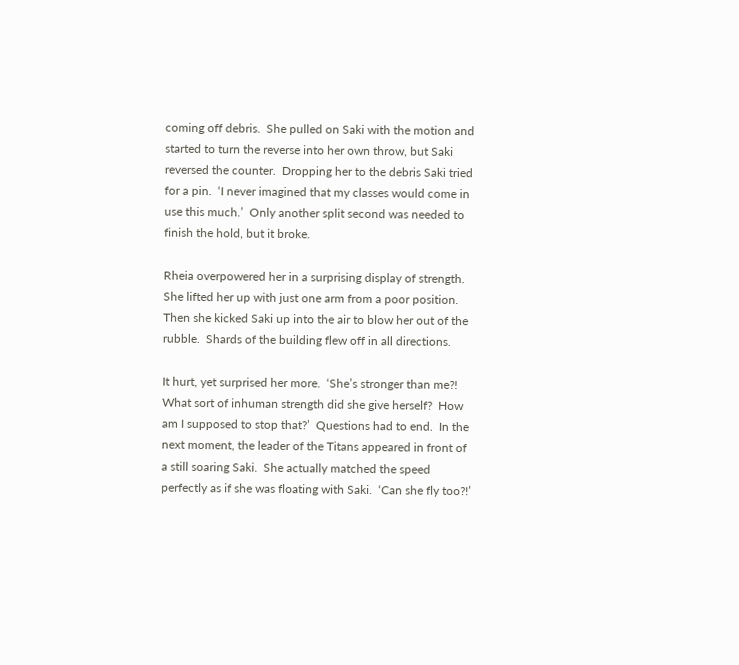coming off debris.  She pulled on Saki with the motion and started to turn the reverse into her own throw, but Saki reversed the counter.  Dropping her to the debris Saki tried for a pin.  ‘I never imagined that my classes would come in use this much.’  Only another split second was needed to finish the hold, but it broke.

Rheia overpowered her in a surprising display of strength.  She lifted her up with just one arm from a poor position.  Then she kicked Saki up into the air to blow her out of the rubble.  Shards of the building flew off in all directions.

It hurt, yet surprised her more.  ‘She’s stronger than me?!  What sort of inhuman strength did she give herself?  How am I supposed to stop that?’  Questions had to end.  In the next moment, the leader of the Titans appeared in front of a still soaring Saki.  She actually matched the speed perfectly as if she was floating with Saki.  ‘Can she fly too?!’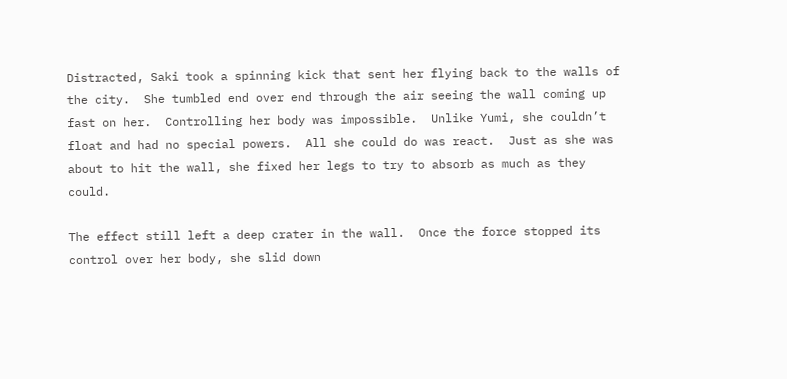Distracted, Saki took a spinning kick that sent her flying back to the walls of the city.  She tumbled end over end through the air seeing the wall coming up fast on her.  Controlling her body was impossible.  Unlike Yumi, she couldn’t float and had no special powers.  All she could do was react.  Just as she was about to hit the wall, she fixed her legs to try to absorb as much as they could.

The effect still left a deep crater in the wall.  Once the force stopped its control over her body, she slid down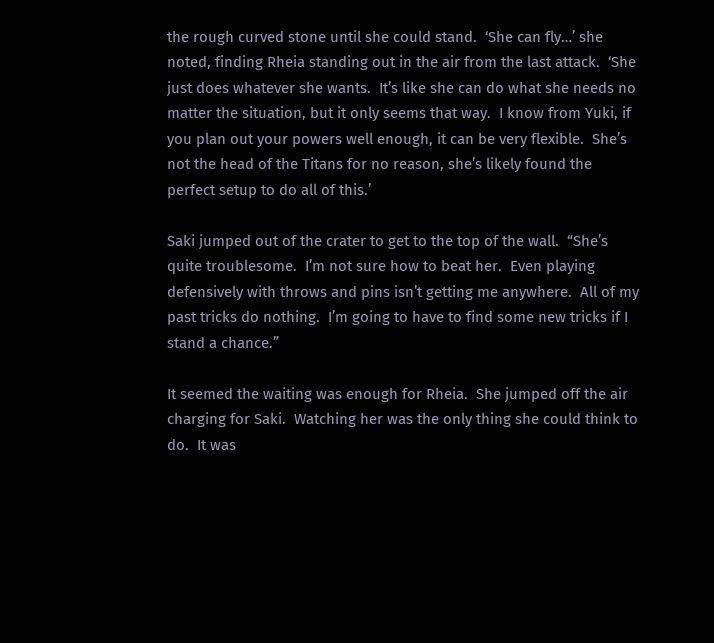the rough curved stone until she could stand.  ‘She can fly…’ she noted, finding Rheia standing out in the air from the last attack.  ‘She just does whatever she wants.  It’s like she can do what she needs no matter the situation, but it only seems that way.  I know from Yuki, if you plan out your powers well enough, it can be very flexible.  She’s not the head of the Titans for no reason, she’s likely found the perfect setup to do all of this.’

Saki jumped out of the crater to get to the top of the wall.  “She’s quite troublesome.  I’m not sure how to beat her.  Even playing defensively with throws and pins isn’t getting me anywhere.  All of my past tricks do nothing.  I’m going to have to find some new tricks if I stand a chance.”

It seemed the waiting was enough for Rheia.  She jumped off the air charging for Saki.  Watching her was the only thing she could think to do.  It was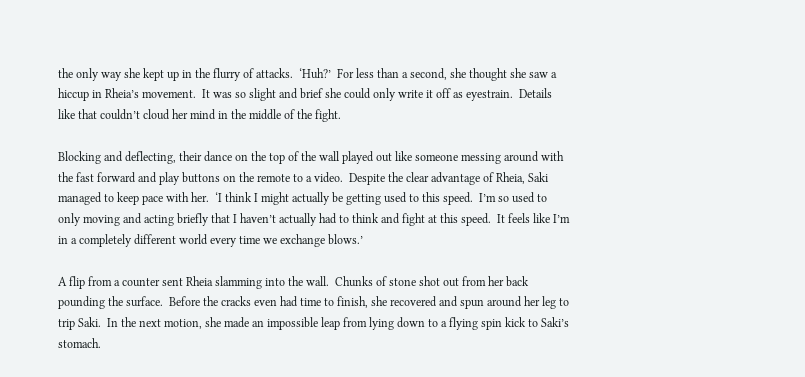the only way she kept up in the flurry of attacks.  ‘Huh?’  For less than a second, she thought she saw a hiccup in Rheia’s movement.  It was so slight and brief she could only write it off as eyestrain.  Details like that couldn’t cloud her mind in the middle of the fight.

Blocking and deflecting, their dance on the top of the wall played out like someone messing around with the fast forward and play buttons on the remote to a video.  Despite the clear advantage of Rheia, Saki managed to keep pace with her.  ‘I think I might actually be getting used to this speed.  I’m so used to only moving and acting briefly that I haven’t actually had to think and fight at this speed.  It feels like I’m in a completely different world every time we exchange blows.’

A flip from a counter sent Rheia slamming into the wall.  Chunks of stone shot out from her back pounding the surface.  Before the cracks even had time to finish, she recovered and spun around her leg to trip Saki.  In the next motion, she made an impossible leap from lying down to a flying spin kick to Saki’s stomach.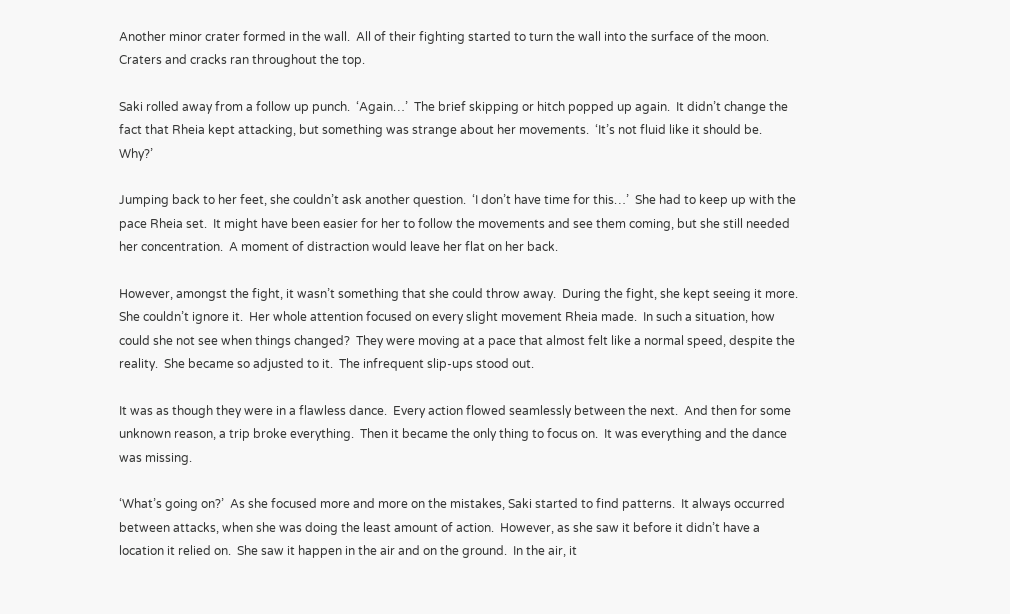Another minor crater formed in the wall.  All of their fighting started to turn the wall into the surface of the moon.  Craters and cracks ran throughout the top.

Saki rolled away from a follow up punch.  ‘Again…’  The brief skipping or hitch popped up again.  It didn’t change the fact that Rheia kept attacking, but something was strange about her movements.  ‘It’s not fluid like it should be.  Why?’

Jumping back to her feet, she couldn’t ask another question.  ‘I don’t have time for this…’  She had to keep up with the pace Rheia set.  It might have been easier for her to follow the movements and see them coming, but she still needed her concentration.  A moment of distraction would leave her flat on her back.

However, amongst the fight, it wasn’t something that she could throw away.  During the fight, she kept seeing it more.  She couldn’t ignore it.  Her whole attention focused on every slight movement Rheia made.  In such a situation, how could she not see when things changed?  They were moving at a pace that almost felt like a normal speed, despite the reality.  She became so adjusted to it.  The infrequent slip-ups stood out.

It was as though they were in a flawless dance.  Every action flowed seamlessly between the next.  And then for some unknown reason, a trip broke everything.  Then it became the only thing to focus on.  It was everything and the dance was missing.

‘What’s going on?’  As she focused more and more on the mistakes, Saki started to find patterns.  It always occurred between attacks, when she was doing the least amount of action.  However, as she saw it before it didn’t have a location it relied on.  She saw it happen in the air and on the ground.  In the air, it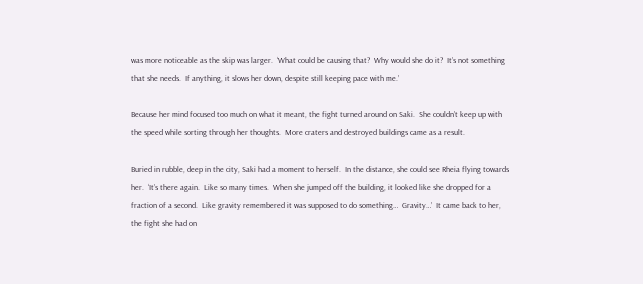was more noticeable as the skip was larger.  ‘What could be causing that?  Why would she do it?  It’s not something that she needs.  If anything, it slows her down, despite still keeping pace with me.’

Because her mind focused too much on what it meant, the fight turned around on Saki.  She couldn’t keep up with the speed while sorting through her thoughts.  More craters and destroyed buildings came as a result.

Buried in rubble, deep in the city, Saki had a moment to herself.  In the distance, she could see Rheia flying towards her.  ‘It’s there again.  Like so many times.  When she jumped off the building, it looked like she dropped for a fraction of a second.  Like gravity remembered it was supposed to do something…  Gravity…’  It came back to her, the fight she had on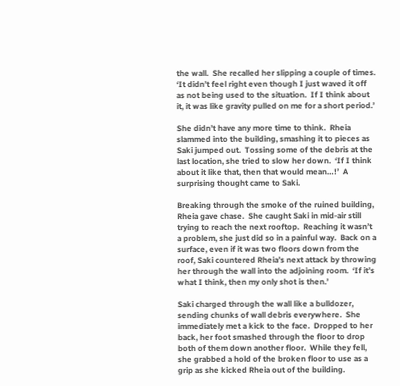the wall.  She recalled her slipping a couple of times.  ‘It didn’t feel right even though I just waved it off as not being used to the situation.  If I think about it, it was like gravity pulled on me for a short period.’

She didn’t have any more time to think.  Rheia slammed into the building, smashing it to pieces as Saki jumped out.  Tossing some of the debris at the last location, she tried to slow her down.  ‘If I think about it like that, then that would mean…!’  A surprising thought came to Saki.

Breaking through the smoke of the ruined building, Rheia gave chase.  She caught Saki in mid-air still trying to reach the next rooftop.  Reaching it wasn’t a problem, she just did so in a painful way.  Back on a surface, even if it was two floors down from the roof, Saki countered Rheia’s next attack by throwing her through the wall into the adjoining room.  ‘If it’s what I think, then my only shot is then.’

Saki charged through the wall like a bulldozer, sending chunks of wall debris everywhere.  She immediately met a kick to the face.  Dropped to her back, her foot smashed through the floor to drop both of them down another floor.  While they fell, she grabbed a hold of the broken floor to use as a grip as she kicked Rheia out of the building.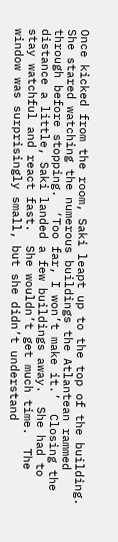Once kicked from the room, Saki leapt up to the top of the building.  She stared watching the numerous buildings the Atlantean rammed through before stopping.  ‘Too far, I won’t make it.’  Closing the distance a little, Saki landed a few buildings away.  She had to stay watchful and react fast.  She wouldn’t get much time.  The window was surprisingly small, but she didn’t understand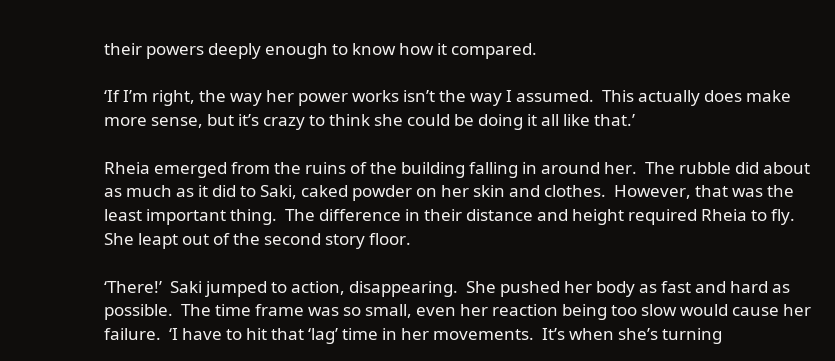their powers deeply enough to know how it compared.

‘If I’m right, the way her power works isn’t the way I assumed.  This actually does make more sense, but it’s crazy to think she could be doing it all like that.’

Rheia emerged from the ruins of the building falling in around her.  The rubble did about as much as it did to Saki, caked powder on her skin and clothes.  However, that was the least important thing.  The difference in their distance and height required Rheia to fly.  She leapt out of the second story floor.

‘There!’  Saki jumped to action, disappearing.  She pushed her body as fast and hard as possible.  The time frame was so small, even her reaction being too slow would cause her failure.  ‘I have to hit that ‘lag’ time in her movements.  It’s when she’s turning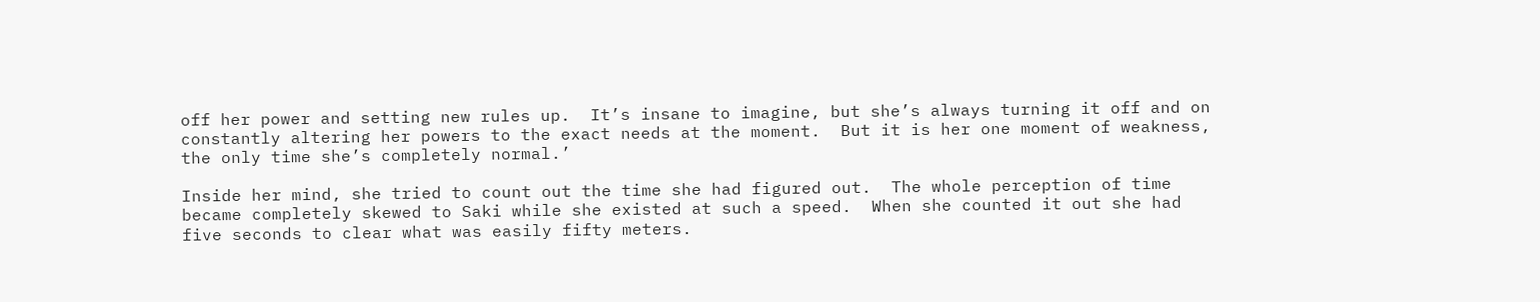off her power and setting new rules up.  It’s insane to imagine, but she’s always turning it off and on constantly altering her powers to the exact needs at the moment.  But it is her one moment of weakness, the only time she’s completely normal.’

Inside her mind, she tried to count out the time she had figured out.  The whole perception of time became completely skewed to Saki while she existed at such a speed.  When she counted it out she had five seconds to clear what was easily fifty meters.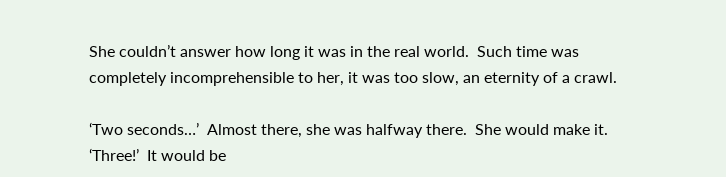She couldn’t answer how long it was in the real world.  Such time was completely incomprehensible to her, it was too slow, an eternity of a crawl.

‘Two seconds…’  Almost there, she was halfway there.  She would make it.  ‘Three!’  It would be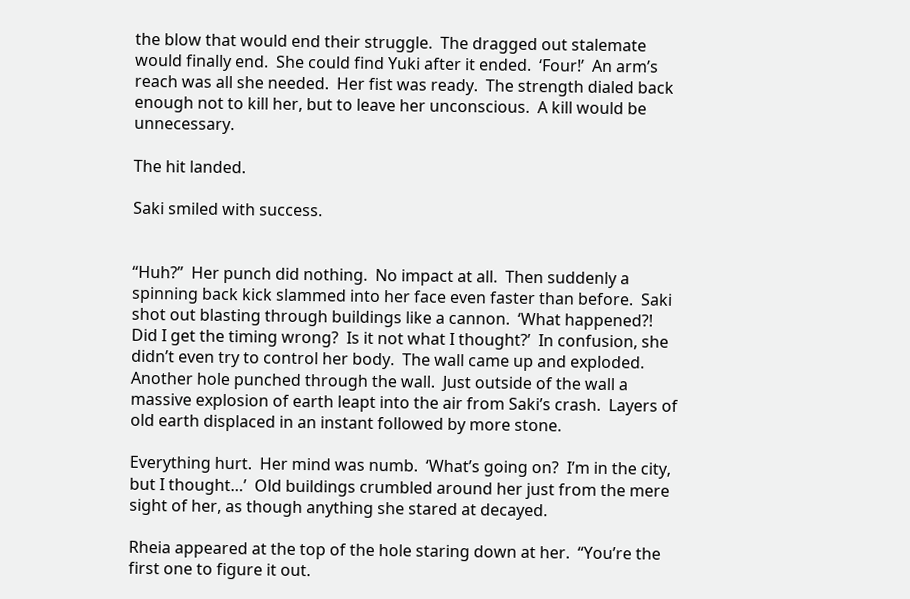the blow that would end their struggle.  The dragged out stalemate would finally end.  She could find Yuki after it ended.  ‘Four!’  An arm’s reach was all she needed.  Her fist was ready.  The strength dialed back enough not to kill her, but to leave her unconscious.  A kill would be unnecessary.

The hit landed.

Saki smiled with success.


“Huh?”  Her punch did nothing.  No impact at all.  Then suddenly a spinning back kick slammed into her face even faster than before.  Saki shot out blasting through buildings like a cannon.  ‘What happened?!  Did I get the timing wrong?  Is it not what I thought?’  In confusion, she didn’t even try to control her body.  The wall came up and exploded.  Another hole punched through the wall.  Just outside of the wall a massive explosion of earth leapt into the air from Saki’s crash.  Layers of old earth displaced in an instant followed by more stone.

Everything hurt.  Her mind was numb.  ‘What’s going on?  I’m in the city, but I thought…’  Old buildings crumbled around her just from the mere sight of her, as though anything she stared at decayed.

Rheia appeared at the top of the hole staring down at her.  “You’re the first one to figure it out.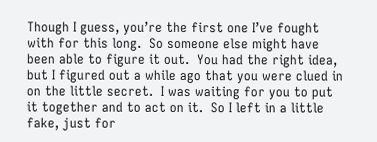Though I guess, you’re the first one I’ve fought with for this long.  So someone else might have been able to figure it out.  You had the right idea, but I figured out a while ago that you were clued in on the little secret.  I was waiting for you to put it together and to act on it.  So I left in a little fake, just for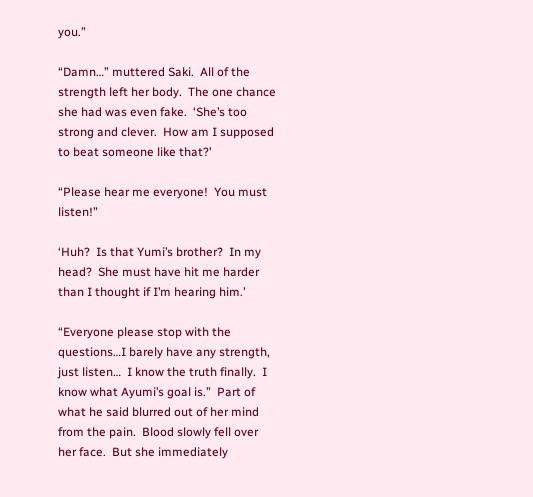you.”

“Damn…” muttered Saki.  All of the strength left her body.  The one chance she had was even fake.  ‘She’s too strong and clever.  How am I supposed to beat someone like that?’

“Please hear me everyone!  You must listen!”

‘Huh?  Is that Yumi’s brother?  In my head?  She must have hit me harder than I thought if I’m hearing him.’

“Everyone please stop with the questions…I barely have any strength, just listen…  I know the truth finally.  I know what Ayumi’s goal is.”  Part of what he said blurred out of her mind from the pain.  Blood slowly fell over her face.  But she immediately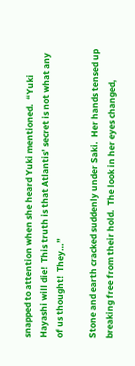snapped to attention when she heard Yuki mentioned.  “Yuki Hayashi will die!  This truth is that Atlantis’ secret is not what any of us thought!  They…”

Stone and earth cracked suddenly under Saki.  Her hands tensed up breaking free from their hold.  The look in her eyes changed,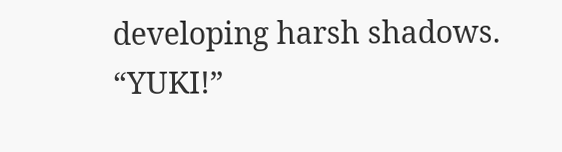developing harsh shadows.  “YUKI!”